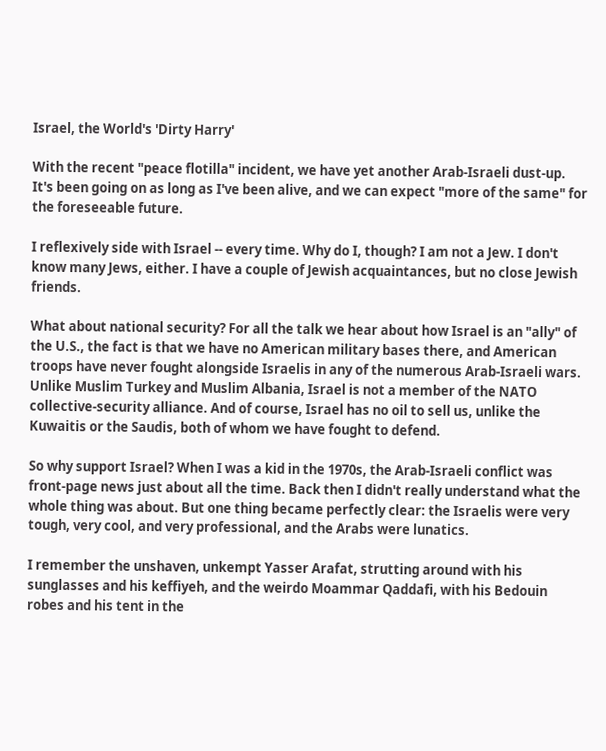Israel, the World's 'Dirty Harry'

With the recent "peace flotilla" incident, we have yet another Arab-Israeli dust-up. It's been going on as long as I've been alive, and we can expect "more of the same" for the foreseeable future.

I reflexively side with Israel -- every time. Why do I, though? I am not a Jew. I don't know many Jews, either. I have a couple of Jewish acquaintances, but no close Jewish friends.

What about national security? For all the talk we hear about how Israel is an "ally" of the U.S., the fact is that we have no American military bases there, and American troops have never fought alongside Israelis in any of the numerous Arab-Israeli wars. Unlike Muslim Turkey and Muslim Albania, Israel is not a member of the NATO collective-security alliance. And of course, Israel has no oil to sell us, unlike the Kuwaitis or the Saudis, both of whom we have fought to defend.

So why support Israel? When I was a kid in the 1970s, the Arab-Israeli conflict was front-page news just about all the time. Back then I didn't really understand what the whole thing was about. But one thing became perfectly clear: the Israelis were very tough, very cool, and very professional, and the Arabs were lunatics.

I remember the unshaven, unkempt Yasser Arafat, strutting around with his sunglasses and his keffiyeh, and the weirdo Moammar Qaddafi, with his Bedouin robes and his tent in the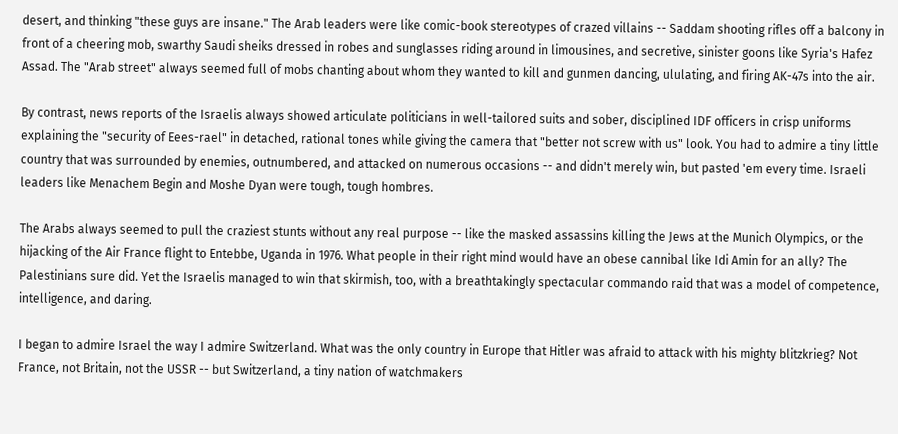desert, and thinking "these guys are insane." The Arab leaders were like comic-book stereotypes of crazed villains -- Saddam shooting rifles off a balcony in front of a cheering mob, swarthy Saudi sheiks dressed in robes and sunglasses riding around in limousines, and secretive, sinister goons like Syria's Hafez Assad. The "Arab street" always seemed full of mobs chanting about whom they wanted to kill and gunmen dancing, ululating, and firing AK-47s into the air.

By contrast, news reports of the Israelis always showed articulate politicians in well-tailored suits and sober, disciplined IDF officers in crisp uniforms explaining the "security of Eees-rael" in detached, rational tones while giving the camera that "better not screw with us" look. You had to admire a tiny little country that was surrounded by enemies, outnumbered, and attacked on numerous occasions -- and didn't merely win, but pasted 'em every time. Israeli leaders like Menachem Begin and Moshe Dyan were tough, tough hombres.

The Arabs always seemed to pull the craziest stunts without any real purpose -- like the masked assassins killing the Jews at the Munich Olympics, or the hijacking of the Air France flight to Entebbe, Uganda in 1976. What people in their right mind would have an obese cannibal like Idi Amin for an ally? The Palestinians sure did. Yet the Israelis managed to win that skirmish, too, with a breathtakingly spectacular commando raid that was a model of competence, intelligence, and daring.

I began to admire Israel the way I admire Switzerland. What was the only country in Europe that Hitler was afraid to attack with his mighty blitzkrieg? Not France, not Britain, not the USSR -- but Switzerland, a tiny nation of watchmakers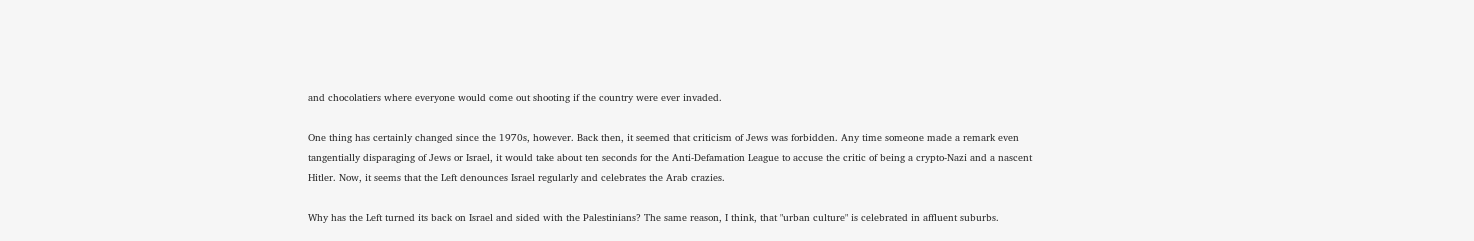and chocolatiers where everyone would come out shooting if the country were ever invaded.

One thing has certainly changed since the 1970s, however. Back then, it seemed that criticism of Jews was forbidden. Any time someone made a remark even tangentially disparaging of Jews or Israel, it would take about ten seconds for the Anti-Defamation League to accuse the critic of being a crypto-Nazi and a nascent Hitler. Now, it seems that the Left denounces Israel regularly and celebrates the Arab crazies.

Why has the Left turned its back on Israel and sided with the Palestinians? The same reason, I think, that "urban culture" is celebrated in affluent suburbs.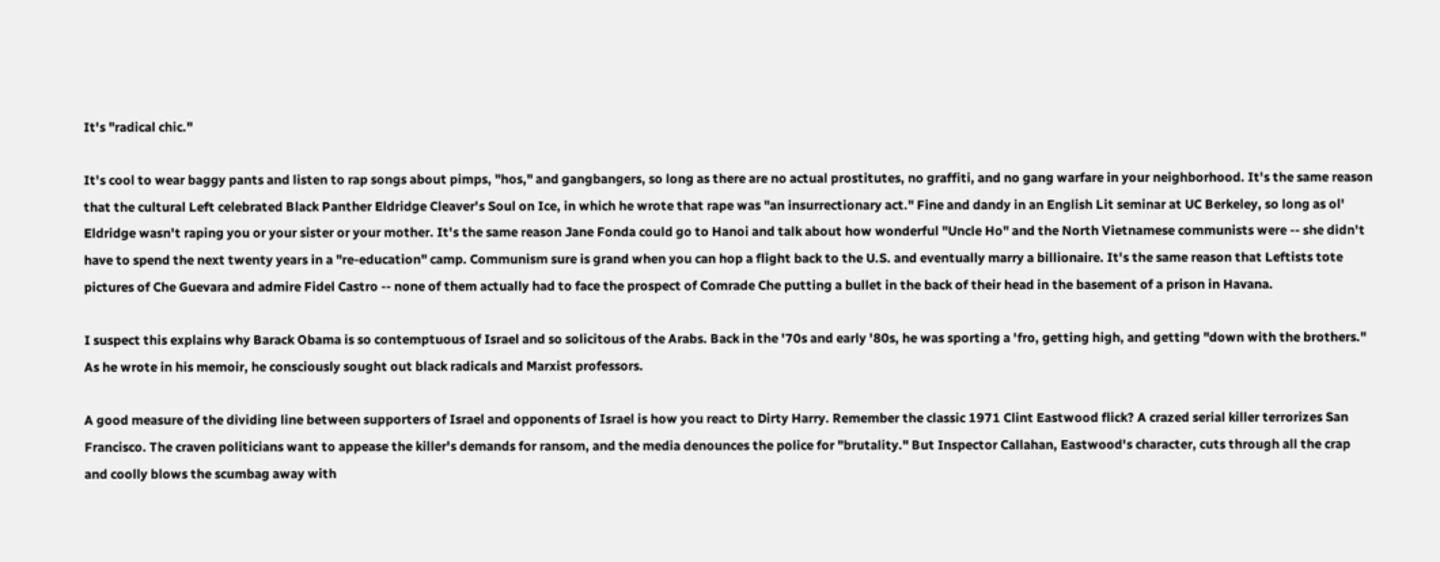It's "radical chic."

It's cool to wear baggy pants and listen to rap songs about pimps, "hos," and gangbangers, so long as there are no actual prostitutes, no graffiti, and no gang warfare in your neighborhood. It's the same reason that the cultural Left celebrated Black Panther Eldridge Cleaver's Soul on Ice, in which he wrote that rape was "an insurrectionary act." Fine and dandy in an English Lit seminar at UC Berkeley, so long as ol' Eldridge wasn't raping you or your sister or your mother. It's the same reason Jane Fonda could go to Hanoi and talk about how wonderful "Uncle Ho" and the North Vietnamese communists were -- she didn't have to spend the next twenty years in a "re-education" camp. Communism sure is grand when you can hop a flight back to the U.S. and eventually marry a billionaire. It's the same reason that Leftists tote pictures of Che Guevara and admire Fidel Castro -- none of them actually had to face the prospect of Comrade Che putting a bullet in the back of their head in the basement of a prison in Havana.

I suspect this explains why Barack Obama is so contemptuous of Israel and so solicitous of the Arabs. Back in the '70s and early '80s, he was sporting a 'fro, getting high, and getting "down with the brothers." As he wrote in his memoir, he consciously sought out black radicals and Marxist professors.

A good measure of the dividing line between supporters of Israel and opponents of Israel is how you react to Dirty Harry. Remember the classic 1971 Clint Eastwood flick? A crazed serial killer terrorizes San Francisco. The craven politicians want to appease the killer's demands for ransom, and the media denounces the police for "brutality." But Inspector Callahan, Eastwood's character, cuts through all the crap and coolly blows the scumbag away with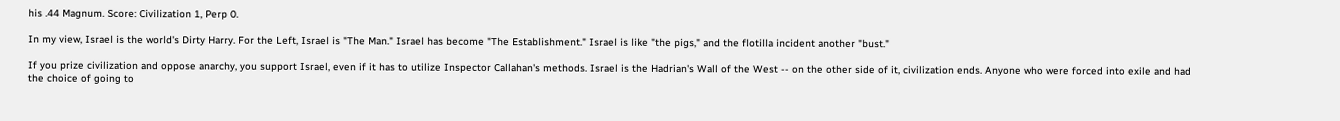his .44 Magnum. Score: Civilization 1, Perp 0.

In my view, Israel is the world's Dirty Harry. For the Left, Israel is "The Man." Israel has become "The Establishment." Israel is like "the pigs," and the flotilla incident another "bust."

If you prize civilization and oppose anarchy, you support Israel, even if it has to utilize Inspector Callahan's methods. Israel is the Hadrian's Wall of the West -- on the other side of it, civilization ends. Anyone who were forced into exile and had the choice of going to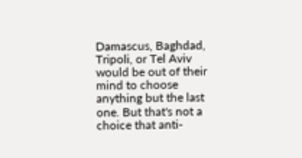Damascus, Baghdad, Tripoli, or Tel Aviv would be out of their mind to choose anything but the last one. But that's not a choice that anti-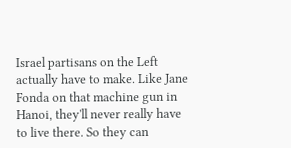Israel partisans on the Left actually have to make. Like Jane Fonda on that machine gun in Hanoi, they'll never really have to live there. So they can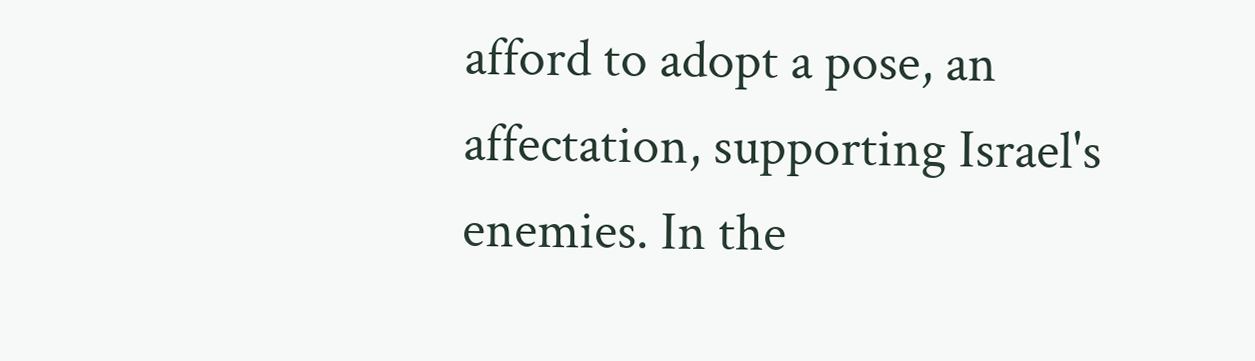afford to adopt a pose, an affectation, supporting Israel's enemies. In the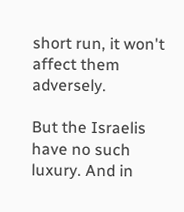short run, it won't affect them adversely.

But the Israelis have no such luxury. And in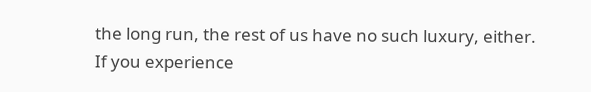the long run, the rest of us have no such luxury, either.
If you experience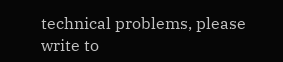technical problems, please write to